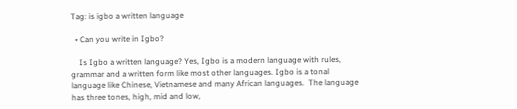Tag: is igbo a written language

  • Can you write in Igbo?

    Is Igbo a written language? Yes, Igbo is a modern language with rules, grammar and a written form like most other languages. Igbo is a tonal language like Chinese, Vietnamese and many African languages.  The language has three tones, high, mid and low,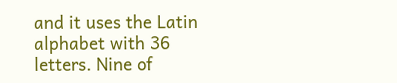and it uses the Latin alphabet with 36 letters. Nine of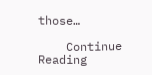those…

    Continue Reading